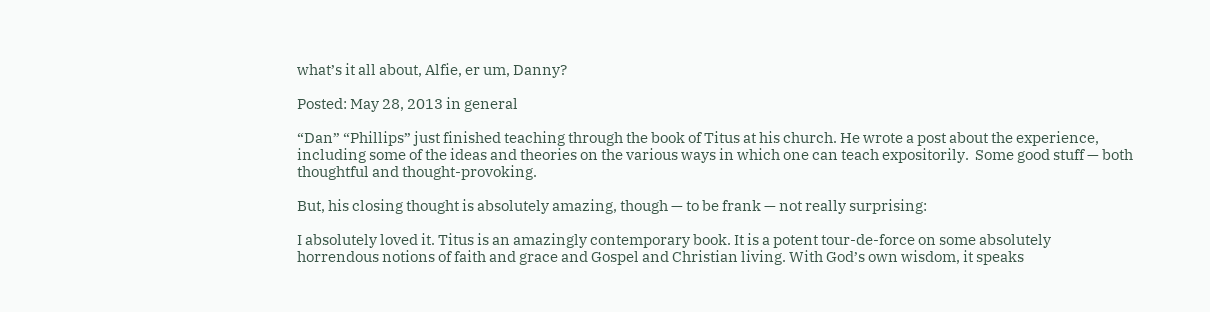what’s it all about, Alfie, er um, Danny?

Posted: May 28, 2013 in general

“Dan” “Phillips” just finished teaching through the book of Titus at his church. He wrote a post about the experience, including some of the ideas and theories on the various ways in which one can teach expositorily.  Some good stuff — both thoughtful and thought-provoking.

But, his closing thought is absolutely amazing, though — to be frank — not really surprising:

I absolutely loved it. Titus is an amazingly contemporary book. It is a potent tour-de-force on some absolutely horrendous notions of faith and grace and Gospel and Christian living. With God’s own wisdom, it speaks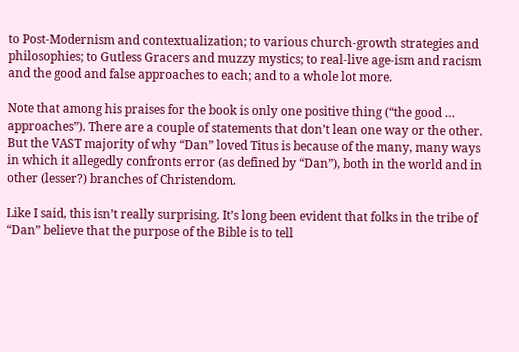to Post-Modernism and contextualization; to various church-growth strategies and philosophies; to Gutless Gracers and muzzy mystics; to real-live age-ism and racism and the good and false approaches to each; and to a whole lot more.

Note that among his praises for the book is only one positive thing (“the good … approaches”). There are a couple of statements that don’t lean one way or the other. But the VAST majority of why “Dan” loved Titus is because of the many, many ways in which it allegedly confronts error (as defined by “Dan”), both in the world and in other (lesser?) branches of Christendom.

Like I said, this isn’t really surprising. It’s long been evident that folks in the tribe of “Dan” believe that the purpose of the Bible is to tell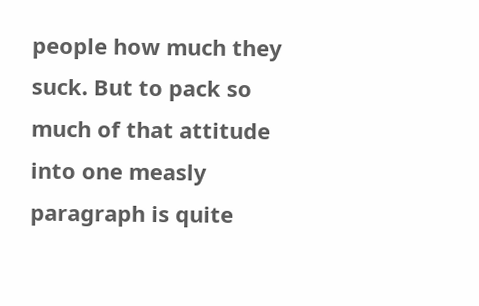people how much they suck. But to pack so much of that attitude into one measly paragraph is quite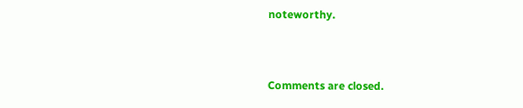noteworthy.


Comments are closed.